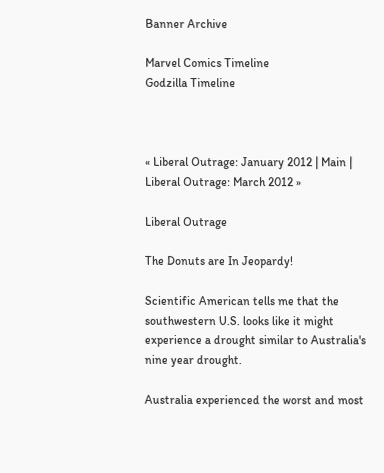Banner Archive

Marvel Comics Timeline
Godzilla Timeline



« Liberal Outrage: January 2012 | Main | Liberal Outrage: March 2012 »

Liberal Outrage

The Donuts are In Jeopardy!

Scientific American tells me that the southwestern U.S. looks like it might experience a drought similar to Australia's nine year drought.

Australia experienced the worst and most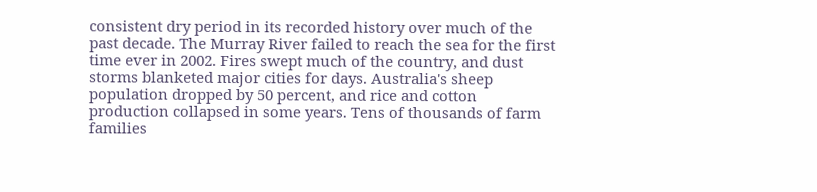consistent dry period in its recorded history over much of the past decade. The Murray River failed to reach the sea for the first time ever in 2002. Fires swept much of the country, and dust storms blanketed major cities for days. Australia's sheep population dropped by 50 percent, and rice and cotton production collapsed in some years. Tens of thousands of farm families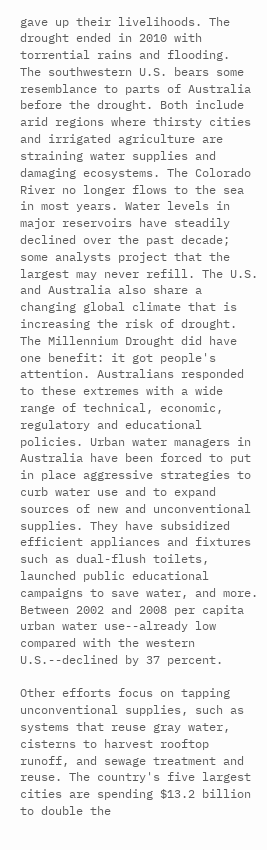gave up their livelihoods. The drought ended in 2010 with torrential rains and flooding.
The southwestern U.S. bears some resemblance to parts of Australia before the drought. Both include arid regions where thirsty cities and irrigated agriculture are straining water supplies and damaging ecosystems. The Colorado River no longer flows to the sea in most years. Water levels in major reservoirs have steadily declined over the past decade; some analysts project that the largest may never refill. The U.S. and Australia also share a changing global climate that is increasing the risk of drought.
The Millennium Drought did have one benefit: it got people's attention. Australians responded to these extremes with a wide range of technical, economic, regulatory and educational policies. Urban water managers in Australia have been forced to put in place aggressive strategies to curb water use and to expand sources of new and unconventional supplies. They have subsidized efficient appliances and fixtures such as dual-flush toilets, launched public educational campaigns to save water, and more. Between 2002 and 2008 per capita urban water use--already low compared with the western U.S.--declined by 37 percent.

Other efforts focus on tapping unconventional supplies, such as systems that reuse gray water, cisterns to harvest rooftop runoff, and sewage treatment and reuse. The country's five largest cities are spending $13.2 billion to double the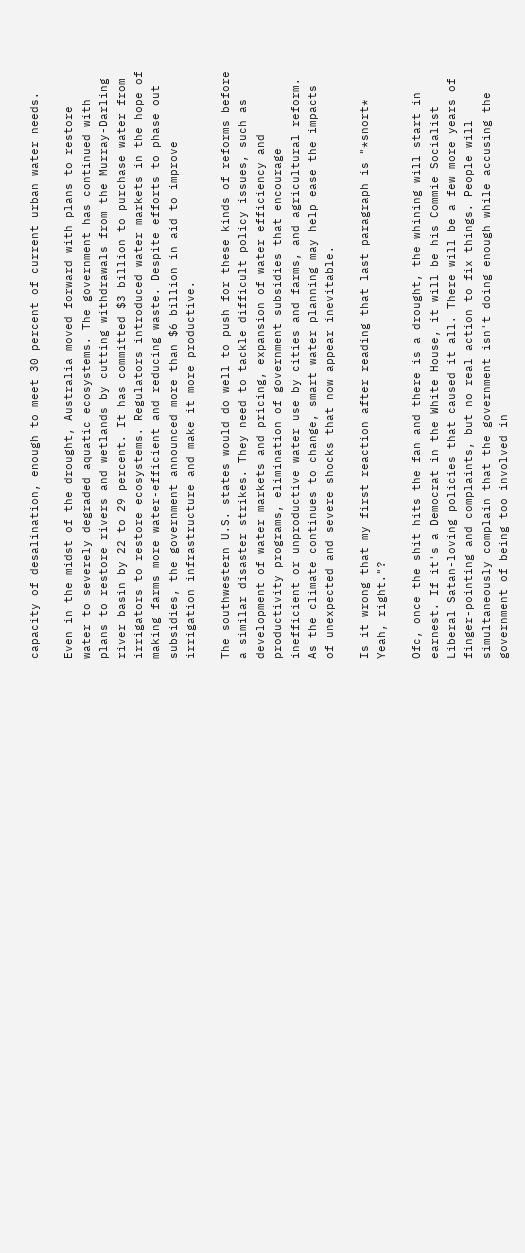capacity of desalination, enough to meet 30 percent of current urban water needs.

Even in the midst of the drought, Australia moved forward with plans to restore water to severely degraded aquatic ecosystems. The government has continued with plans to restore rivers and wetlands by cutting withdrawals from the Murray-Darling river basin by 22 to 29 percent. It has committed $3 billion to purchase water from irrigators to restore ecosystems. Regulators introduced water markets in the hope of making farms more water-efficient and reducing waste. Despite efforts to phase out subsidies, the government announced more than $6 billion in aid to improve irrigation infrastructure and make it more productive.

The southwestern U.S. states would do well to push for these kinds of reforms before a similar disaster strikes. They need to tackle difficult policy issues, such as development of water markets and pricing, expansion of water efficiency and productivity programs, elimination of government subsidies that encourage inefficient or unproductive water use by cities and farms, and agricultural reform. As the climate continues to change, smart water planning may help ease the impacts of unexpected and severe shocks that now appear inevitable.

Is it wrong that my first reaction after reading that last paragraph is "*snort* Yeah, right."?

Ofc, once the shit hits the fan and there is a drought, the whining will start in earnest. If it's a Democrat in the White House, it will be his Commie Socialist Liberal Satan-loving policies that caused it all. There will be a few more years of finger-pointing and complaints, but no real action to fix things. People will simultaneously complain that the government isn't doing enough while accusing the government of being too involved in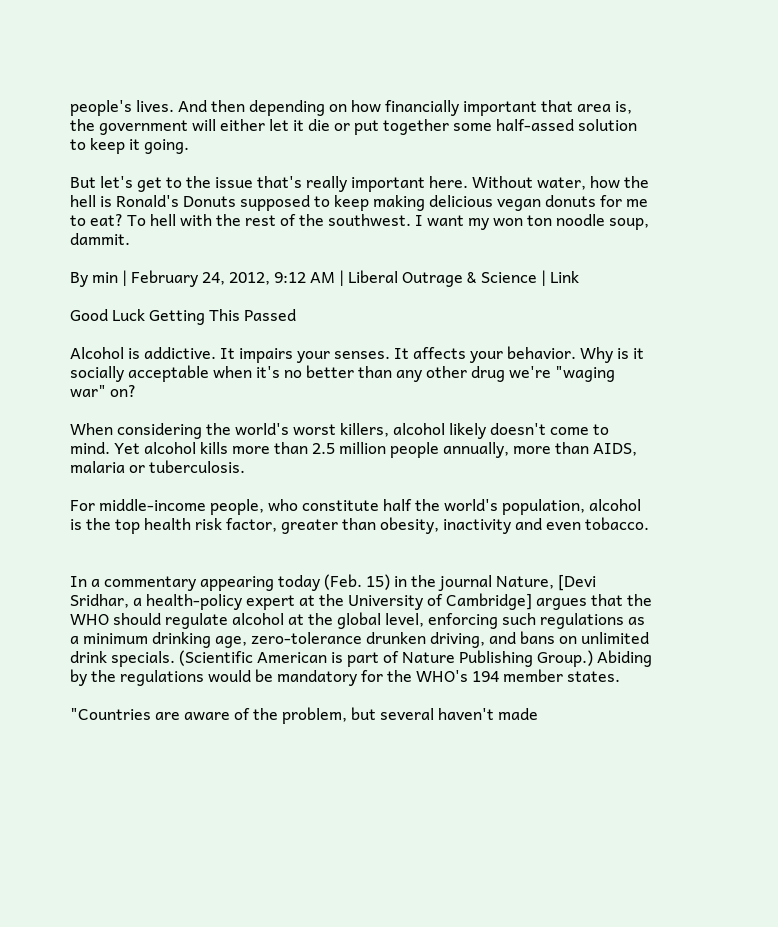people's lives. And then depending on how financially important that area is, the government will either let it die or put together some half-assed solution to keep it going.

But let's get to the issue that's really important here. Without water, how the hell is Ronald's Donuts supposed to keep making delicious vegan donuts for me to eat? To hell with the rest of the southwest. I want my won ton noodle soup, dammit.

By min | February 24, 2012, 9:12 AM | Liberal Outrage & Science | Link

Good Luck Getting This Passed

Alcohol is addictive. It impairs your senses. It affects your behavior. Why is it socially acceptable when it's no better than any other drug we're "waging war" on?

When considering the world's worst killers, alcohol likely doesn't come to mind. Yet alcohol kills more than 2.5 million people annually, more than AIDS, malaria or tuberculosis.

For middle-income people, who constitute half the world's population, alcohol is the top health risk factor, greater than obesity, inactivity and even tobacco.


In a commentary appearing today (Feb. 15) in the journal Nature, [Devi Sridhar, a health-policy expert at the University of Cambridge] argues that the WHO should regulate alcohol at the global level, enforcing such regulations as a minimum drinking age, zero-tolerance drunken driving, and bans on unlimited drink specials. (Scientific American is part of Nature Publishing Group.) Abiding by the regulations would be mandatory for the WHO's 194 member states.

"Countries are aware of the problem, but several haven't made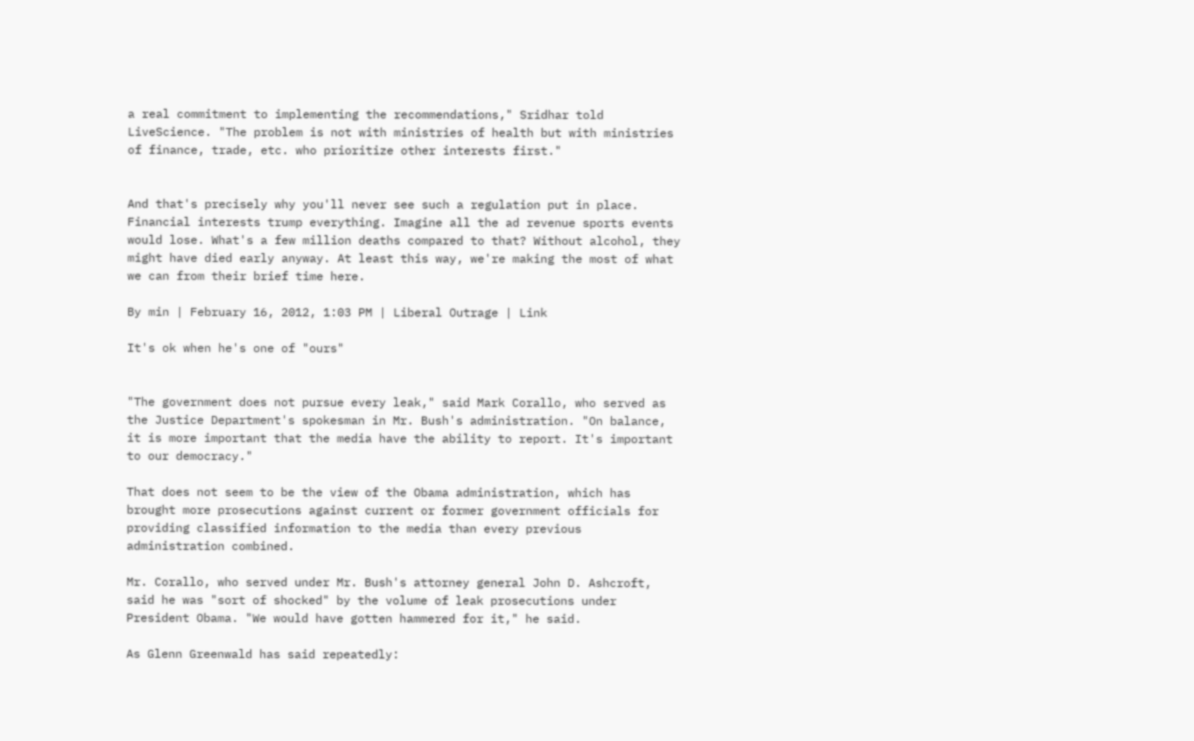a real commitment to implementing the recommendations," Sridhar told LiveScience. "The problem is not with ministries of health but with ministries of finance, trade, etc. who prioritize other interests first."


And that's precisely why you'll never see such a regulation put in place. Financial interests trump everything. Imagine all the ad revenue sports events would lose. What's a few million deaths compared to that? Without alcohol, they might have died early anyway. At least this way, we're making the most of what we can from their brief time here.

By min | February 16, 2012, 1:03 PM | Liberal Outrage | Link

It's ok when he's one of "ours"


"The government does not pursue every leak," said Mark Corallo, who served as the Justice Department's spokesman in Mr. Bush's administration. "On balance, it is more important that the media have the ability to report. It's important to our democracy."

That does not seem to be the view of the Obama administration, which has brought more prosecutions against current or former government officials for providing classified information to the media than every previous administration combined.

Mr. Corallo, who served under Mr. Bush's attorney general John D. Ashcroft, said he was "sort of shocked" by the volume of leak prosecutions under President Obama. "We would have gotten hammered for it," he said.

As Glenn Greenwald has said repeatedly: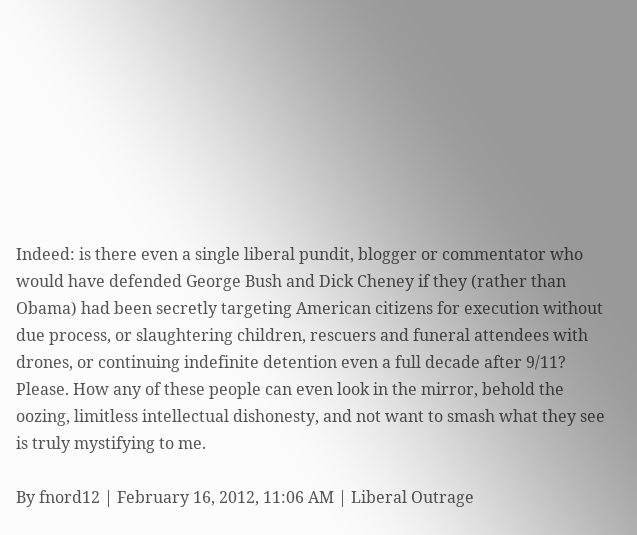Indeed: is there even a single liberal pundit, blogger or commentator who would have defended George Bush and Dick Cheney if they (rather than Obama) had been secretly targeting American citizens for execution without due process, or slaughtering children, rescuers and funeral attendees with drones, or continuing indefinite detention even a full decade after 9/11? Please. How any of these people can even look in the mirror, behold the oozing, limitless intellectual dishonesty, and not want to smash what they see is truly mystifying to me.

By fnord12 | February 16, 2012, 11:06 AM | Liberal Outrage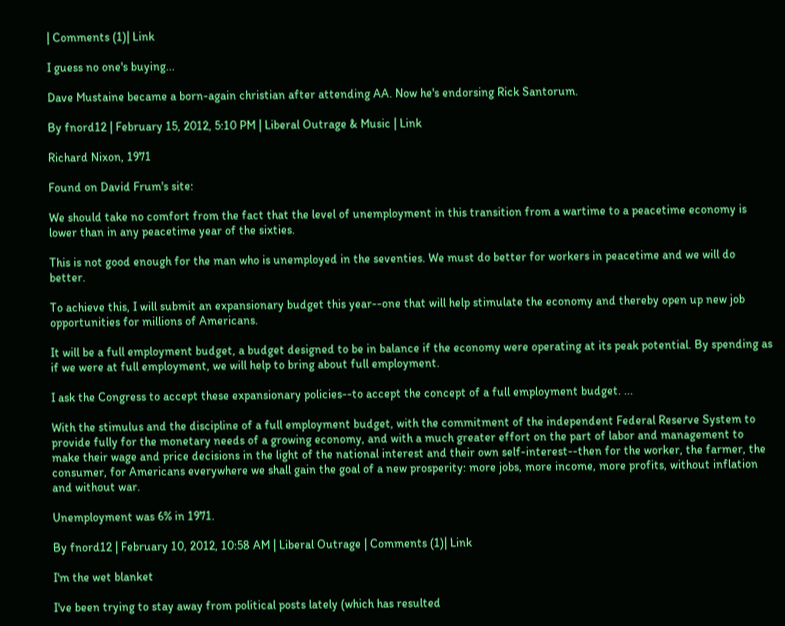| Comments (1)| Link

I guess no one's buying...

Dave Mustaine became a born-again christian after attending AA. Now he's endorsing Rick Santorum.

By fnord12 | February 15, 2012, 5:10 PM | Liberal Outrage & Music | Link

Richard Nixon, 1971

Found on David Frum's site:

We should take no comfort from the fact that the level of unemployment in this transition from a wartime to a peacetime economy is lower than in any peacetime year of the sixties.

This is not good enough for the man who is unemployed in the seventies. We must do better for workers in peacetime and we will do better.

To achieve this, I will submit an expansionary budget this year--one that will help stimulate the economy and thereby open up new job opportunities for millions of Americans.

It will be a full employment budget, a budget designed to be in balance if the economy were operating at its peak potential. By spending as if we were at full employment, we will help to bring about full employment.

I ask the Congress to accept these expansionary policies--to accept the concept of a full employment budget. ...

With the stimulus and the discipline of a full employment budget, with the commitment of the independent Federal Reserve System to provide fully for the monetary needs of a growing economy, and with a much greater effort on the part of labor and management to make their wage and price decisions in the light of the national interest and their own self-interest--then for the worker, the farmer, the consumer, for Americans everywhere we shall gain the goal of a new prosperity: more jobs, more income, more profits, without inflation and without war.

Unemployment was 6% in 1971.

By fnord12 | February 10, 2012, 10:58 AM | Liberal Outrage | Comments (1)| Link

I'm the wet blanket

I've been trying to stay away from political posts lately (which has resulted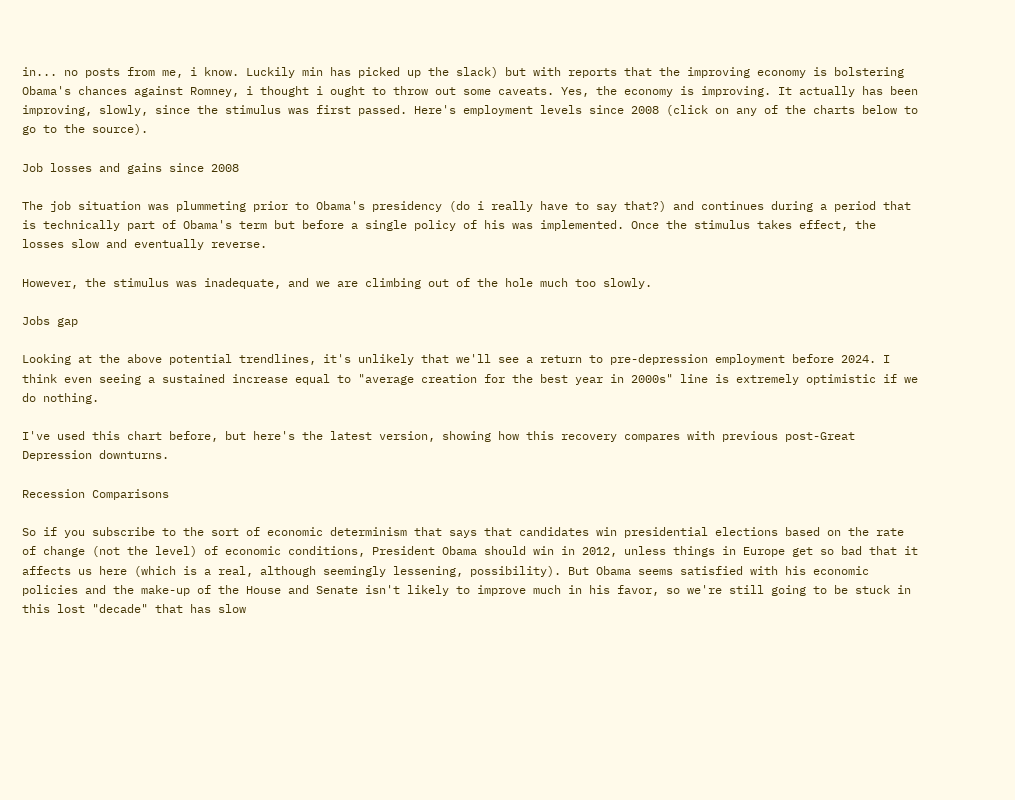in... no posts from me, i know. Luckily min has picked up the slack) but with reports that the improving economy is bolstering Obama's chances against Romney, i thought i ought to throw out some caveats. Yes, the economy is improving. It actually has been improving, slowly, since the stimulus was first passed. Here's employment levels since 2008 (click on any of the charts below to go to the source).

Job losses and gains since 2008

The job situation was plummeting prior to Obama's presidency (do i really have to say that?) and continues during a period that is technically part of Obama's term but before a single policy of his was implemented. Once the stimulus takes effect, the losses slow and eventually reverse.

However, the stimulus was inadequate, and we are climbing out of the hole much too slowly.

Jobs gap

Looking at the above potential trendlines, it's unlikely that we'll see a return to pre-depression employment before 2024. I think even seeing a sustained increase equal to "average creation for the best year in 2000s" line is extremely optimistic if we do nothing.

I've used this chart before, but here's the latest version, showing how this recovery compares with previous post-Great Depression downturns.

Recession Comparisons

So if you subscribe to the sort of economic determinism that says that candidates win presidential elections based on the rate of change (not the level) of economic conditions, President Obama should win in 2012, unless things in Europe get so bad that it affects us here (which is a real, although seemingly lessening, possibility). But Obama seems satisfied with his economic policies and the make-up of the House and Senate isn't likely to improve much in his favor, so we're still going to be stuck in this lost "decade" that has slow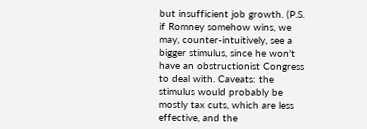but insufficient job growth. (P.S. if Romney somehow wins, we may, counter-intuitively, see a bigger stimulus, since he won't have an obstructionist Congress to deal with. Caveats: the stimulus would probably be mostly tax cuts, which are less effective, and the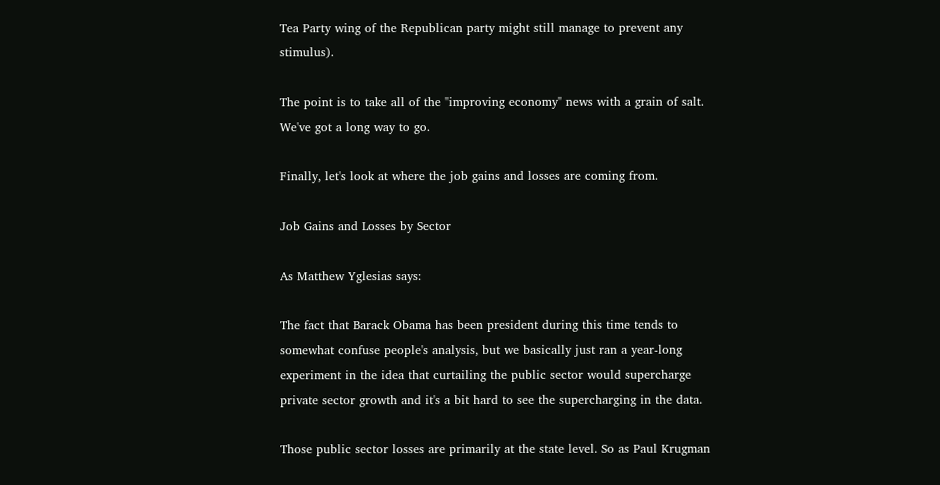Tea Party wing of the Republican party might still manage to prevent any stimulus).

The point is to take all of the "improving economy" news with a grain of salt. We've got a long way to go.

Finally, let's look at where the job gains and losses are coming from.

Job Gains and Losses by Sector

As Matthew Yglesias says:

The fact that Barack Obama has been president during this time tends to somewhat confuse people's analysis, but we basically just ran a year-long experiment in the idea that curtailing the public sector would supercharge private sector growth and it's a bit hard to see the supercharging in the data.

Those public sector losses are primarily at the state level. So as Paul Krugman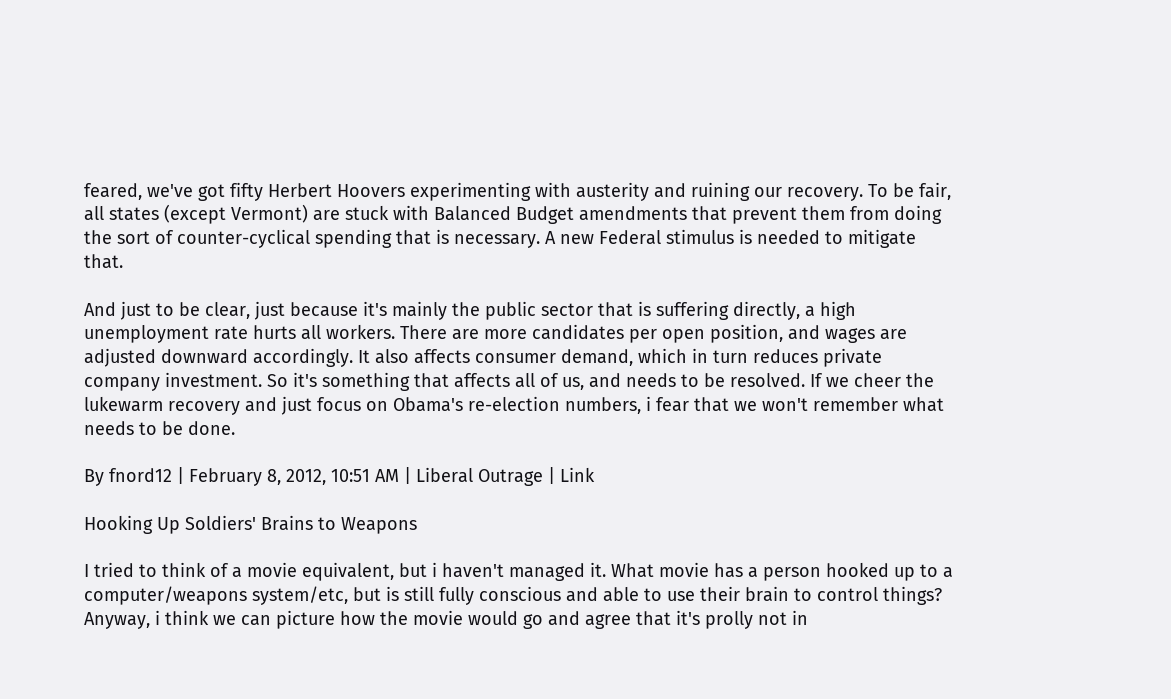feared, we've got fifty Herbert Hoovers experimenting with austerity and ruining our recovery. To be fair, all states (except Vermont) are stuck with Balanced Budget amendments that prevent them from doing the sort of counter-cyclical spending that is necessary. A new Federal stimulus is needed to mitigate that.

And just to be clear, just because it's mainly the public sector that is suffering directly, a high unemployment rate hurts all workers. There are more candidates per open position, and wages are adjusted downward accordingly. It also affects consumer demand, which in turn reduces private company investment. So it's something that affects all of us, and needs to be resolved. If we cheer the lukewarm recovery and just focus on Obama's re-election numbers, i fear that we won't remember what needs to be done.

By fnord12 | February 8, 2012, 10:51 AM | Liberal Outrage | Link

Hooking Up Soldiers' Brains to Weapons

I tried to think of a movie equivalent, but i haven't managed it. What movie has a person hooked up to a computer/weapons system/etc, but is still fully conscious and able to use their brain to control things? Anyway, i think we can picture how the movie would go and agree that it's prolly not in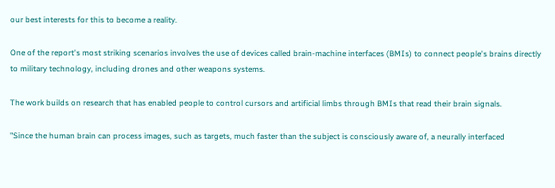our best interests for this to become a reality.

One of the report's most striking scenarios involves the use of devices called brain-machine interfaces (BMIs) to connect people's brains directly to military technology, including drones and other weapons systems.

The work builds on research that has enabled people to control cursors and artificial limbs through BMIs that read their brain signals.

"Since the human brain can process images, such as targets, much faster than the subject is consciously aware of, a neurally interfaced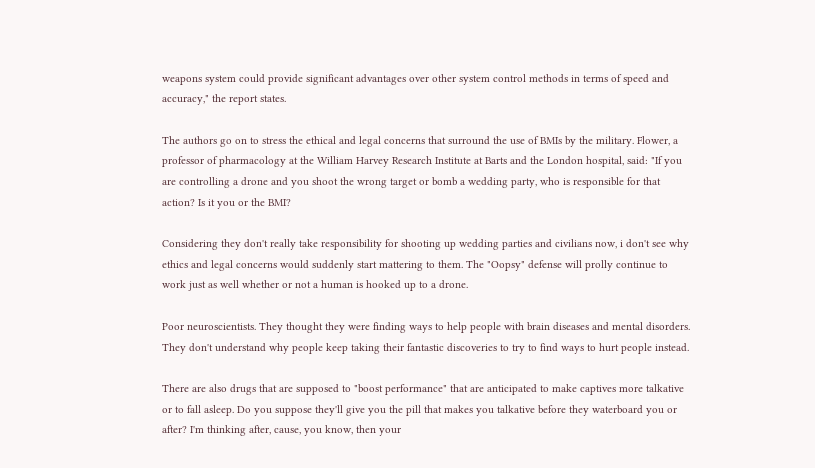weapons system could provide significant advantages over other system control methods in terms of speed and accuracy," the report states.

The authors go on to stress the ethical and legal concerns that surround the use of BMIs by the military. Flower, a professor of pharmacology at the William Harvey Research Institute at Barts and the London hospital, said: "If you are controlling a drone and you shoot the wrong target or bomb a wedding party, who is responsible for that action? Is it you or the BMI?

Considering they don't really take responsibility for shooting up wedding parties and civilians now, i don't see why ethics and legal concerns would suddenly start mattering to them. The "Oopsy" defense will prolly continue to work just as well whether or not a human is hooked up to a drone.

Poor neuroscientists. They thought they were finding ways to help people with brain diseases and mental disorders. They don't understand why people keep taking their fantastic discoveries to try to find ways to hurt people instead.

There are also drugs that are supposed to "boost performance" that are anticipated to make captives more talkative or to fall asleep. Do you suppose they'll give you the pill that makes you talkative before they waterboard you or after? I'm thinking after, cause, you know, then your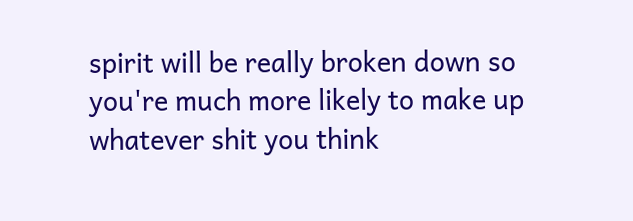spirit will be really broken down so you're much more likely to make up whatever shit you think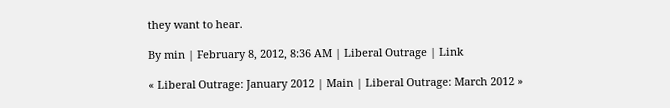they want to hear.

By min | February 8, 2012, 8:36 AM | Liberal Outrage | Link

« Liberal Outrage: January 2012 | Main | Liberal Outrage: March 2012 »